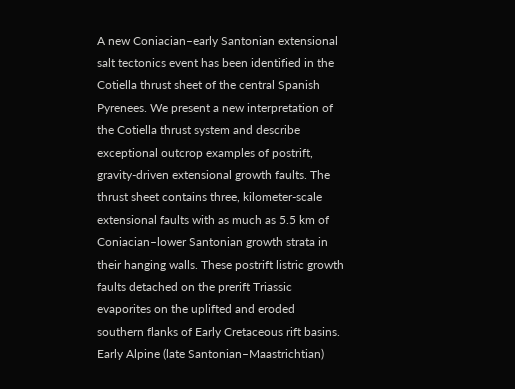A new Coniacian–early Santonian extensional salt tectonics event has been identified in the Cotiella thrust sheet of the central Spanish Pyrenees. We present a new interpretation of the Cotiella thrust system and describe exceptional outcrop examples of postrift, gravity-driven extensional growth faults. The thrust sheet contains three, kilometer-scale extensional faults with as much as 5.5 km of Coniacian–lower Santonian growth strata in their hanging walls. These postrift listric growth faults detached on the prerift Triassic evaporites on the uplifted and eroded southern flanks of Early Cretaceous rift basins. Early Alpine (late Santonian–Maastrichtian)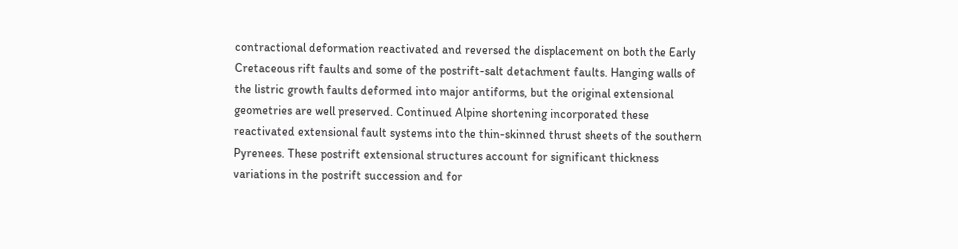contractional deformation reactivated and reversed the displacement on both the Early Cretaceous rift faults and some of the postrift-salt detachment faults. Hanging walls of the listric growth faults deformed into major antiforms, but the original extensional geometries are well preserved. Continued Alpine shortening incorporated these reactivated extensional fault systems into the thin-skinned thrust sheets of the southern Pyrenees. These postrift extensional structures account for significant thickness variations in the postrift succession and for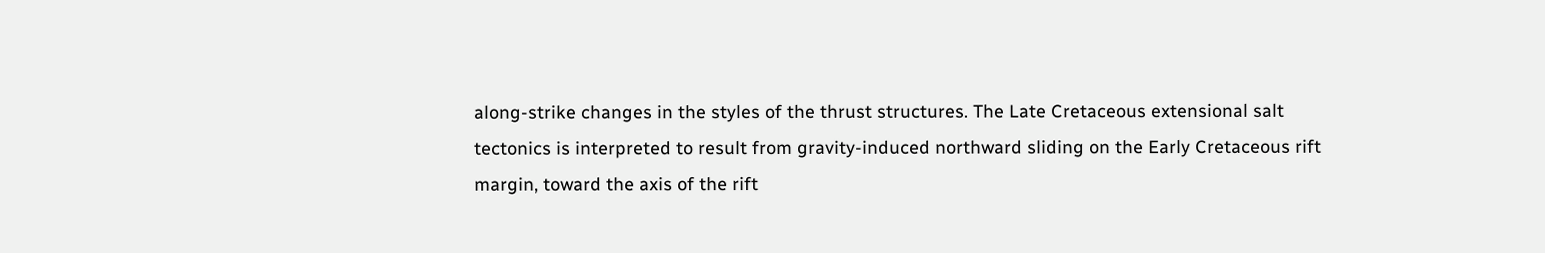along-strike changes in the styles of the thrust structures. The Late Cretaceous extensional salt tectonics is interpreted to result from gravity-induced northward sliding on the Early Cretaceous rift margin, toward the axis of the rift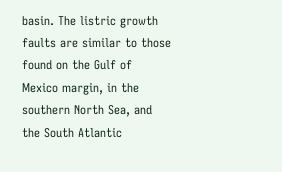basin. The listric growth faults are similar to those found on the Gulf of Mexico margin, in the southern North Sea, and the South Atlantic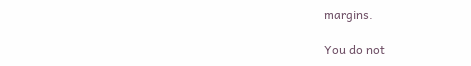margins.

You do not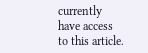currently have access to this article.